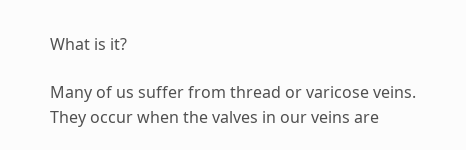What is it?

Many of us suffer from thread or varicose veins. They occur when the valves in our veins are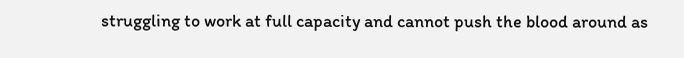struggling to work at full capacity and cannot push the blood around as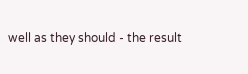well as they should - the result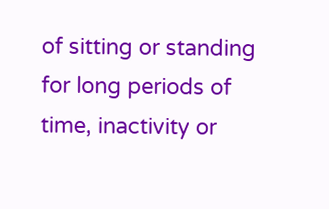of sitting or standing for long periods of time, inactivity or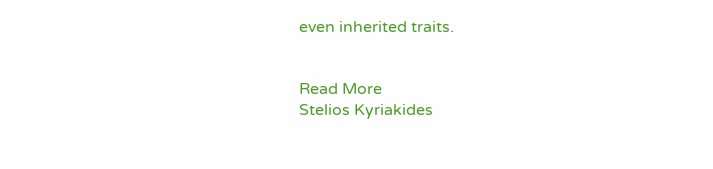even inherited traits.


Read More
Stelios Kyriakides